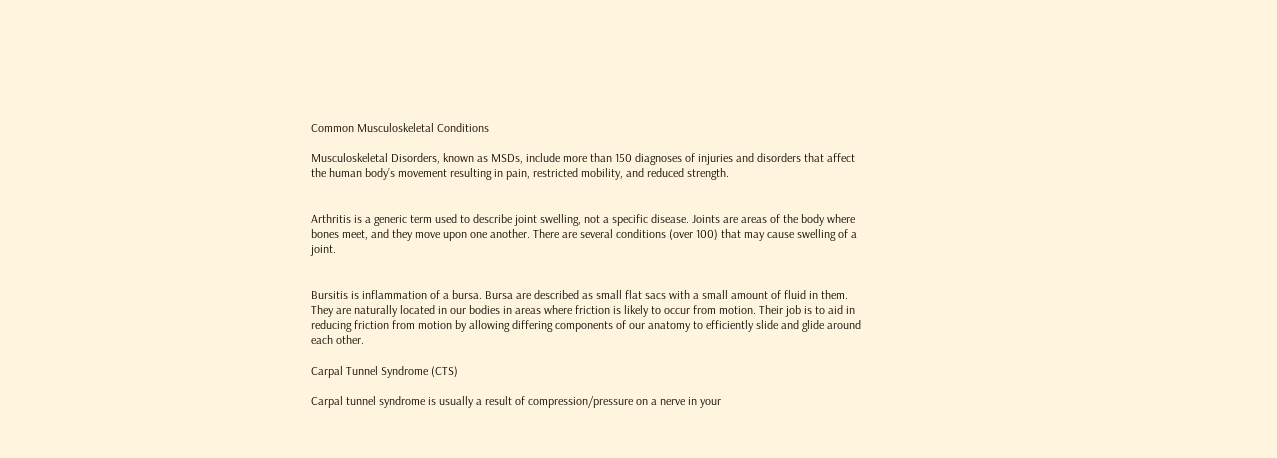Common Musculoskeletal Conditions

Musculoskeletal Disorders, known as MSDs, include more than 150 diagnoses of injuries and disorders that affect the human body’s movement resulting in pain, restricted mobility, and reduced strength.


Arthritis is a generic term used to describe joint swelling, not a specific disease. Joints are areas of the body where bones meet, and they move upon one another. There are several conditions (over 100) that may cause swelling of a joint.


Bursitis is inflammation of a bursa. Bursa are described as small flat sacs with a small amount of fluid in them. They are naturally located in our bodies in areas where friction is likely to occur from motion. Their job is to aid in reducing friction from motion by allowing differing components of our anatomy to efficiently slide and glide around each other.

Carpal Tunnel Syndrome (CTS)

Carpal tunnel syndrome is usually a result of compression/pressure on a nerve in your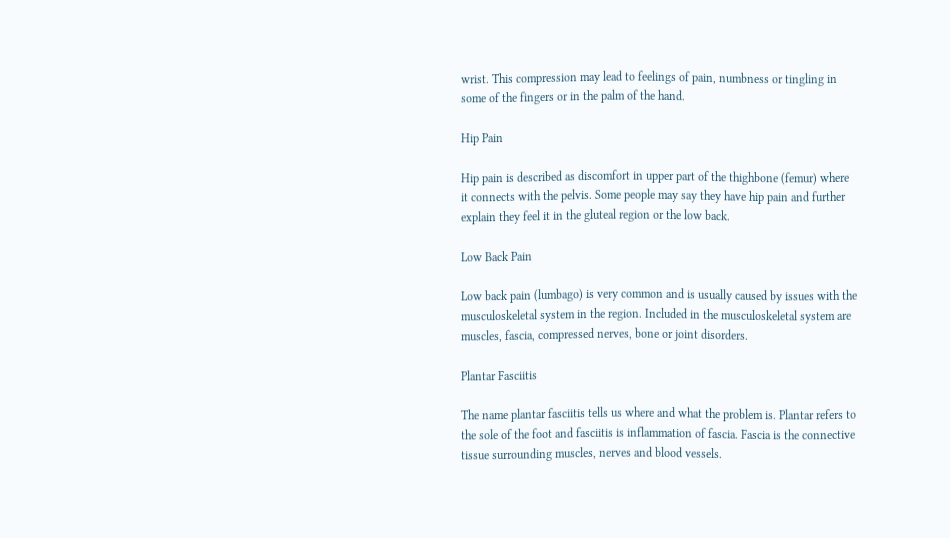wrist. This compression may lead to feelings of pain, numbness or tingling in some of the fingers or in the palm of the hand.

Hip Pain

Hip pain is described as discomfort in upper part of the thighbone (femur) where it connects with the pelvis. Some people may say they have hip pain and further explain they feel it in the gluteal region or the low back.

Low Back Pain

Low back pain (lumbago) is very common and is usually caused by issues with the musculoskeletal system in the region. Included in the musculoskeletal system are muscles, fascia, compressed nerves, bone or joint disorders.

Plantar Fasciitis

The name plantar fasciitis tells us where and what the problem is. Plantar refers to the sole of the foot and fasciitis is inflammation of fascia. Fascia is the connective tissue surrounding muscles, nerves and blood vessels.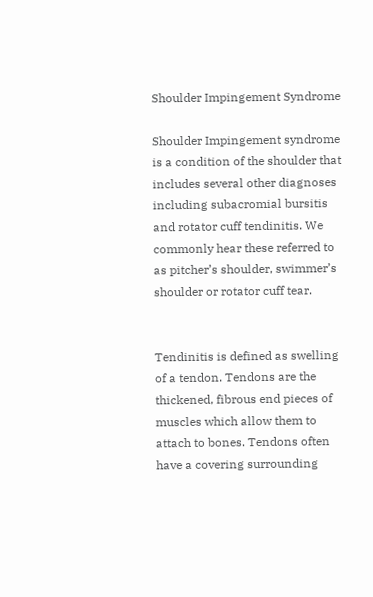Shoulder Impingement Syndrome

Shoulder Impingement syndrome is a condition of the shoulder that includes several other diagnoses including subacromial bursitis and rotator cuff tendinitis. We commonly hear these referred to as pitcher’s shoulder, swimmer’s shoulder or rotator cuff tear.


Tendinitis is defined as swelling of a tendon. Tendons are the thickened, fibrous end pieces of muscles which allow them to attach to bones. Tendons often have a covering surrounding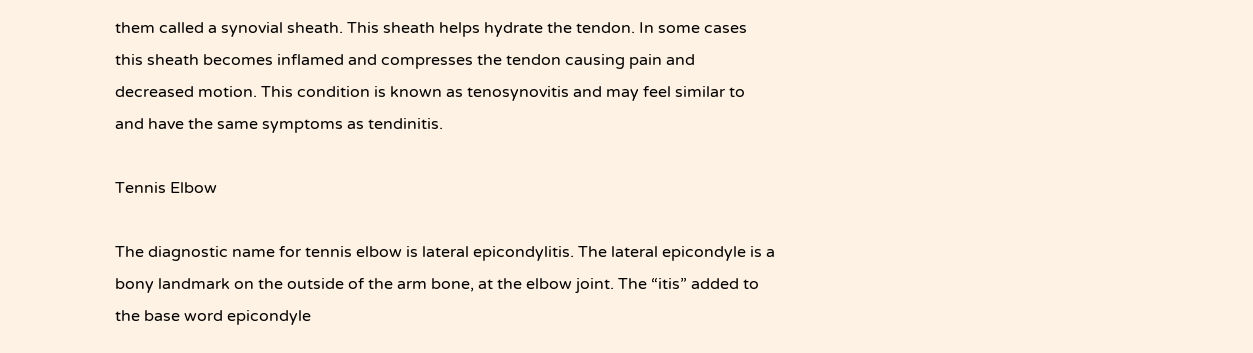them called a synovial sheath. This sheath helps hydrate the tendon. In some cases this sheath becomes inflamed and compresses the tendon causing pain and decreased motion. This condition is known as tenosynovitis and may feel similar to and have the same symptoms as tendinitis.

Tennis Elbow

The diagnostic name for tennis elbow is lateral epicondylitis. The lateral epicondyle is a bony landmark on the outside of the arm bone, at the elbow joint. The “itis” added to the base word epicondyle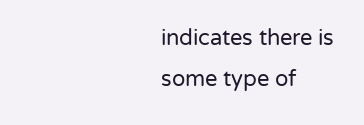indicates there is some type of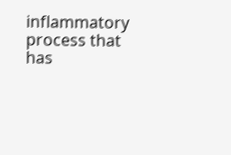inflammatory process that has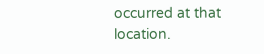occurred at that location.